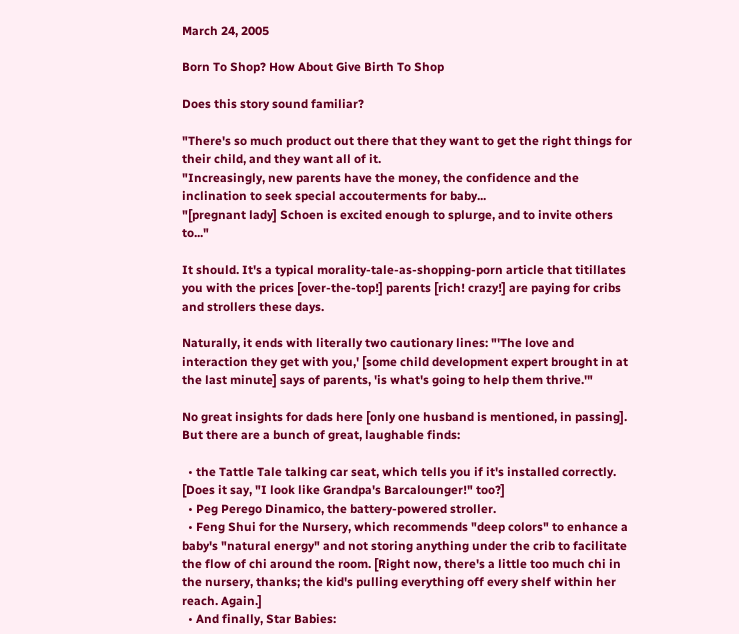March 24, 2005

Born To Shop? How About Give Birth To Shop

Does this story sound familiar?

"There's so much product out there that they want to get the right things for their child, and they want all of it.
"Increasingly, new parents have the money, the confidence and the inclination to seek special accouterments for baby...
"[pregnant lady] Schoen is excited enough to splurge, and to invite others to..."

It should. It's a typical morality-tale-as-shopping-porn article that titillates you with the prices [over-the-top!] parents [rich! crazy!] are paying for cribs and strollers these days.

Naturally, it ends with literally two cautionary lines: "'The love and interaction they get with you,' [some child development expert brought in at the last minute] says of parents, 'is what's going to help them thrive.'"

No great insights for dads here [only one husband is mentioned, in passing]. But there are a bunch of great, laughable finds:

  • the Tattle Tale talking car seat, which tells you if it's installed correctly. [Does it say, "I look like Grandpa's Barcalounger!" too?]
  • Peg Perego Dinamico, the battery-powered stroller.
  • Feng Shui for the Nursery, which recommends "deep colors" to enhance a baby's "natural energy" and not storing anything under the crib to facilitate the flow of chi around the room. [Right now, there's a little too much chi in the nursery, thanks; the kid's pulling everything off every shelf within her reach. Again.]
  • And finally, Star Babies: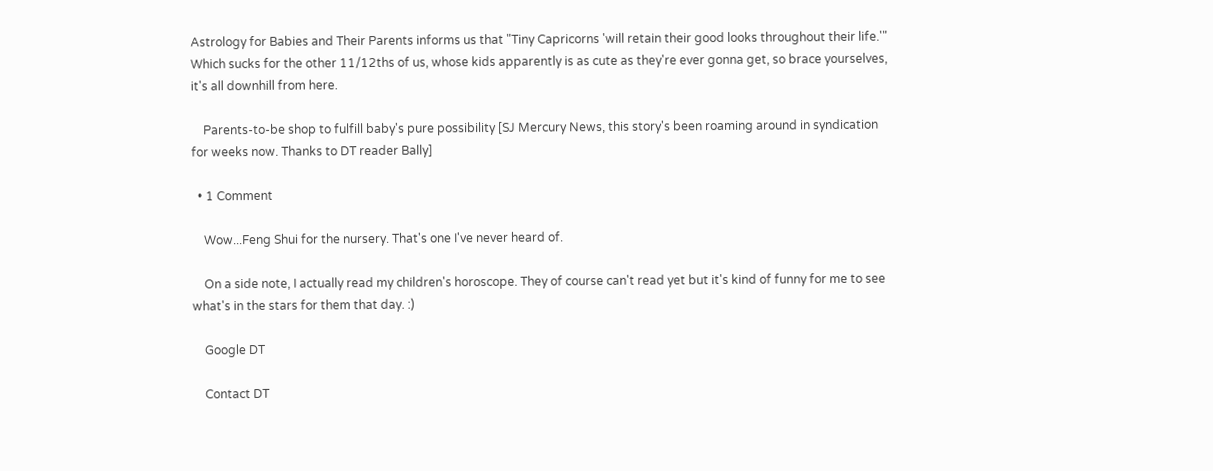Astrology for Babies and Their Parents informs us that "Tiny Capricorns 'will retain their good looks throughout their life.'" Which sucks for the other 11/12ths of us, whose kids apparently is as cute as they're ever gonna get, so brace yourselves, it's all downhill from here.

    Parents-to-be shop to fulfill baby's pure possibility [SJ Mercury News, this story's been roaming around in syndication for weeks now. Thanks to DT reader Bally]

  • 1 Comment

    Wow...Feng Shui for the nursery. That's one I've never heard of.

    On a side note, I actually read my children's horoscope. They of course can't read yet but it's kind of funny for me to see what's in the stars for them that day. :)

    Google DT

    Contact DT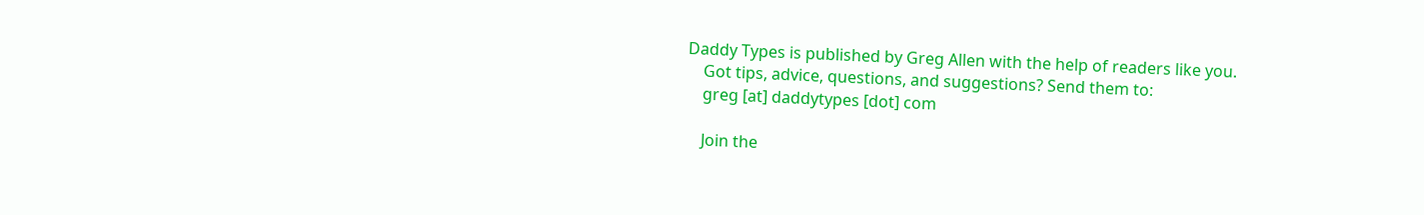Daddy Types is published by Greg Allen with the help of readers like you.
    Got tips, advice, questions, and suggestions? Send them to:
    greg [at] daddytypes [dot] com

    Join the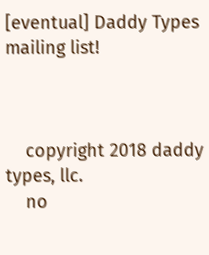[eventual] Daddy Types mailing list!



    copyright 2018 daddy types, llc.
    no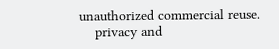unauthorized commercial reuse.
    privacy and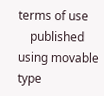terms of use
    published using movable type